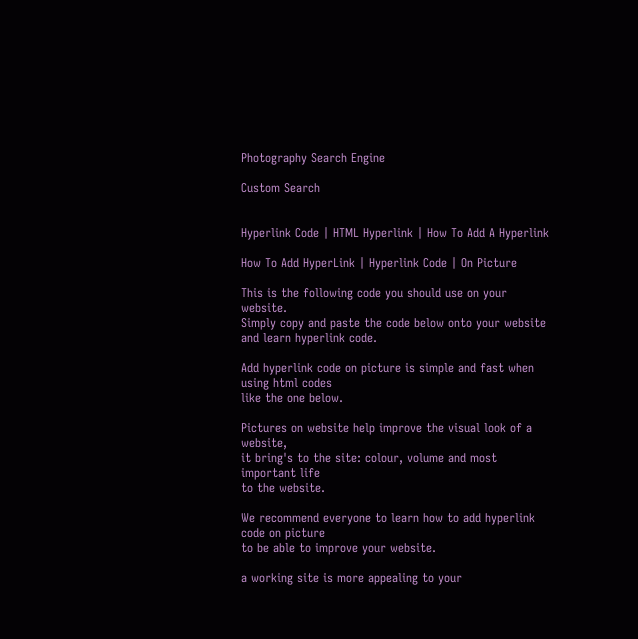Photography Search Engine

Custom Search


Hyperlink Code | HTML Hyperlink | How To Add A Hyperlink

How To Add HyperLink | Hyperlink Code | On Picture

This is the following code you should use on your website.
Simply copy and paste the code below onto your website
and learn hyperlink code.

Add hyperlink code on picture is simple and fast when using html codes
like the one below.

Pictures on website help improve the visual look of a website,
it bring's to the site: colour, volume and most important life
to the website.

We recommend everyone to learn how to add hyperlink code on picture
to be able to improve your website.

a working site is more appealing to your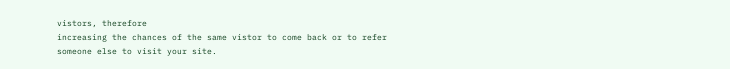vistors, therefore
increasing the chances of the same vistor to come back or to refer
someone else to visit your site.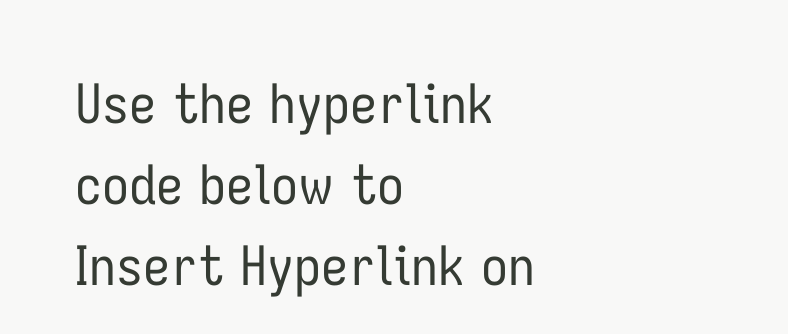Use the hyperlink code below to Insert Hyperlink on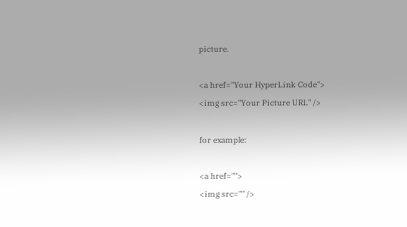picture.

<a href="Your HyperLink Code">
<img src="Your Picture URL" />

for example:

<a href="">
<img src="" />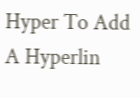Hyper To Add A Hyperlin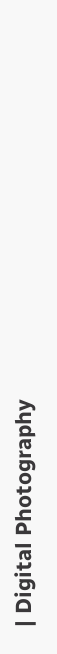| Digital Photography